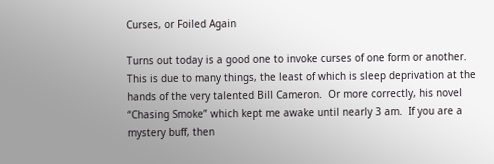Curses, or Foiled Again

Turns out today is a good one to invoke curses of one form or another.  This is due to many things, the least of which is sleep deprivation at the hands of the very talented Bill Cameron.  Or more correctly, his novel “Chasing Smoke” which kept me awake until nearly 3 am.  If you are a mystery buff, then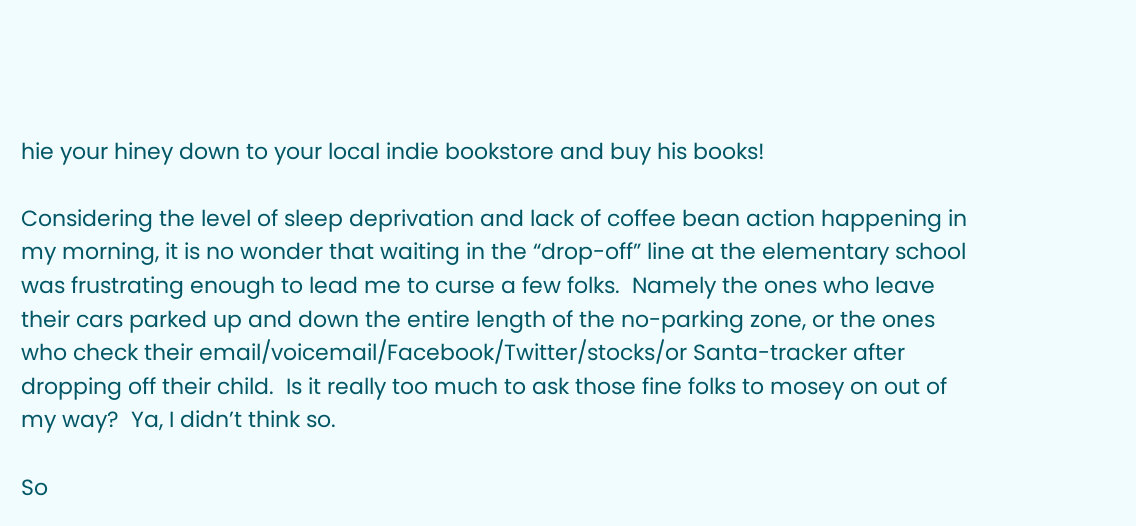hie your hiney down to your local indie bookstore and buy his books!

Considering the level of sleep deprivation and lack of coffee bean action happening in my morning, it is no wonder that waiting in the “drop-off” line at the elementary school was frustrating enough to lead me to curse a few folks.  Namely the ones who leave their cars parked up and down the entire length of the no-parking zone, or the ones who check their email/voicemail/Facebook/Twitter/stocks/or Santa-tracker after dropping off their child.  Is it really too much to ask those fine folks to mosey on out of my way?  Ya, I didn’t think so.

So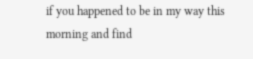if you happened to be in my way this morning and find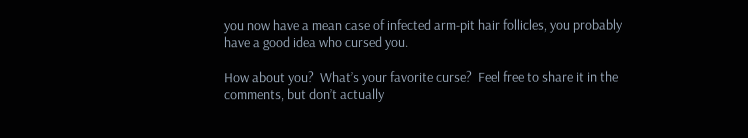you now have a mean case of infected arm-pit hair follicles, you probably have a good idea who cursed you.

How about you?  What’s your favorite curse?  Feel free to share it in the comments, but don’t actually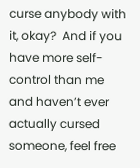curse anybody with it, okay?  And if you have more self-control than me and haven’t ever actually cursed someone, feel free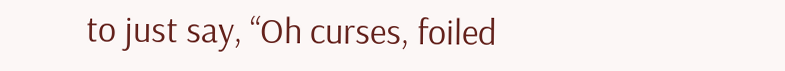to just say, “Oh curses, foiled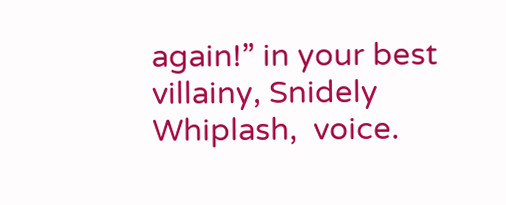again!” in your best villainy, Snidely Whiplash,  voice.